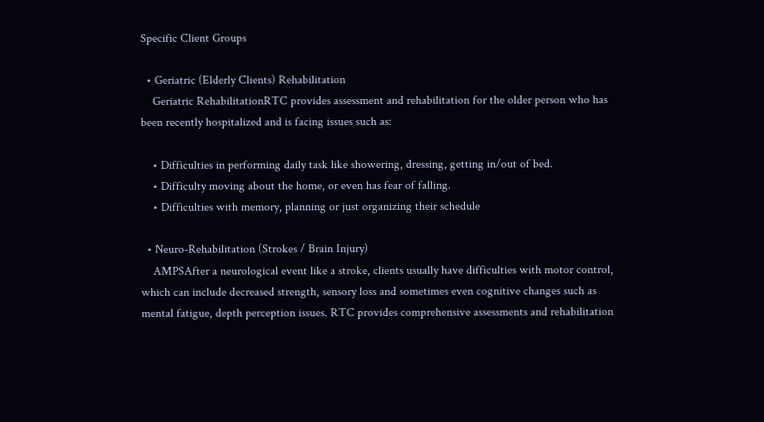Specific Client Groups

  • Geriatric (Elderly Clients) Rehabilitation
    Geriatric RehabilitationRTC provides assessment and rehabilitation for the older person who has been recently hospitalized and is facing issues such as:

    • Difficulties in performing daily task like showering, dressing, getting in/out of bed.
    • Difficulty moving about the home, or even has fear of falling.
    • Difficulties with memory, planning or just organizing their schedule

  • Neuro-Rehabilitation (Strokes / Brain Injury)
    AMPSAfter a neurological event like a stroke, clients usually have difficulties with motor control, which can include decreased strength, sensory loss and sometimes even cognitive changes such as mental fatigue, depth perception issues. RTC provides comprehensive assessments and rehabilitation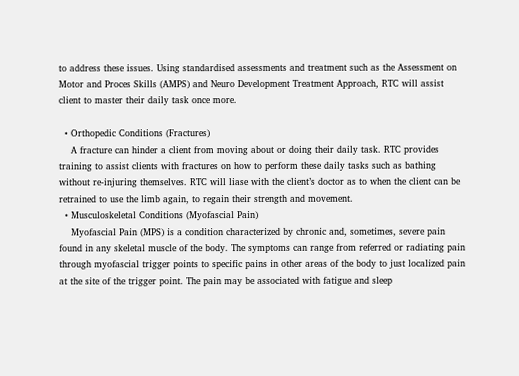to address these issues. Using standardised assessments and treatment such as the Assessment on Motor and Proces Skills (AMPS) and Neuro Development Treatment Approach, RTC will assist client to master their daily task once more.

  • Orthopedic Conditions (Fractures)
    A fracture can hinder a client from moving about or doing their daily task. RTC provides training to assist clients with fractures on how to perform these daily tasks such as bathing without re-injuring themselves. RTC will liase with the client’s doctor as to when the client can be retrained to use the limb again, to regain their strength and movement.
  • Musculoskeletal Conditions (Myofascial Pain)
    Myofascial Pain (MPS) is a condition characterized by chronic and, sometimes, severe pain found in any skeletal muscle of the body. The symptoms can range from referred or radiating pain through myofascial trigger points to specific pains in other areas of the body to just localized pain at the site of the trigger point. The pain may be associated with fatigue and sleep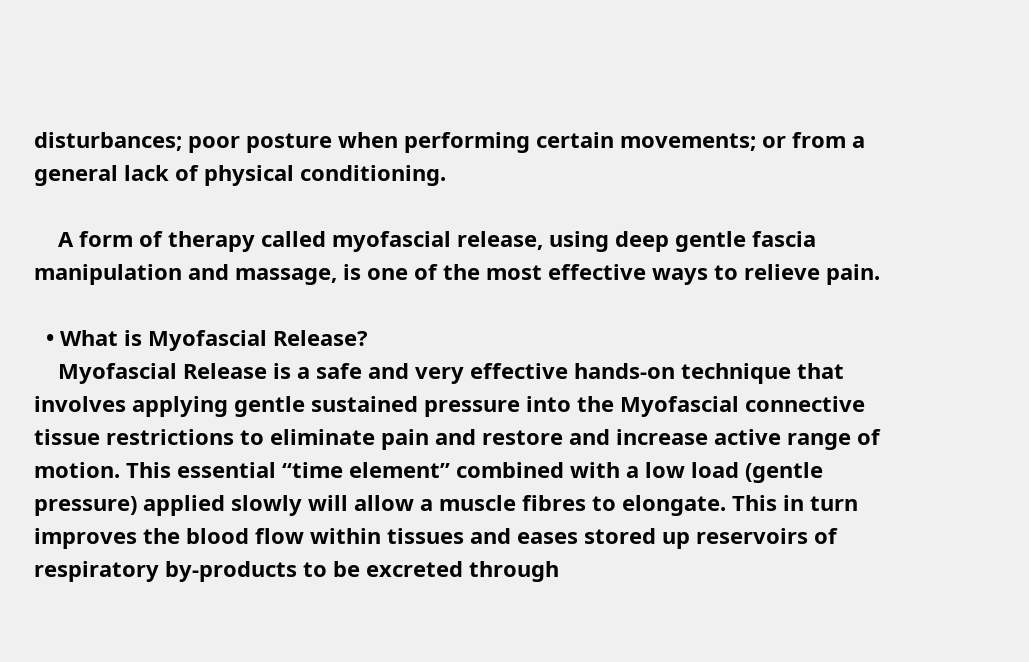disturbances; poor posture when performing certain movements; or from a general lack of physical conditioning.

    A form of therapy called myofascial release, using deep gentle fascia manipulation and massage, is one of the most effective ways to relieve pain.

  • What is Myofascial Release?
    Myofascial Release is a safe and very effective hands-on technique that involves applying gentle sustained pressure into the Myofascial connective tissue restrictions to eliminate pain and restore and increase active range of motion. This essential “time element” combined with a low load (gentle pressure) applied slowly will allow a muscle fibres to elongate. This in turn improves the blood flow within tissues and eases stored up reservoirs of respiratory by-products to be excreted through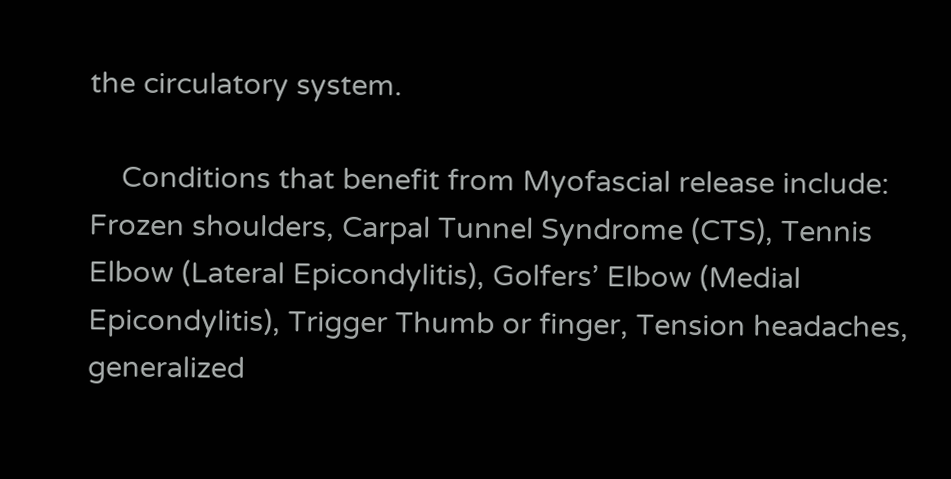the circulatory system.

    Conditions that benefit from Myofascial release include: Frozen shoulders, Carpal Tunnel Syndrome (CTS), Tennis Elbow (Lateral Epicondylitis), Golfers’ Elbow (Medial Epicondylitis), Trigger Thumb or finger, Tension headaches, generalized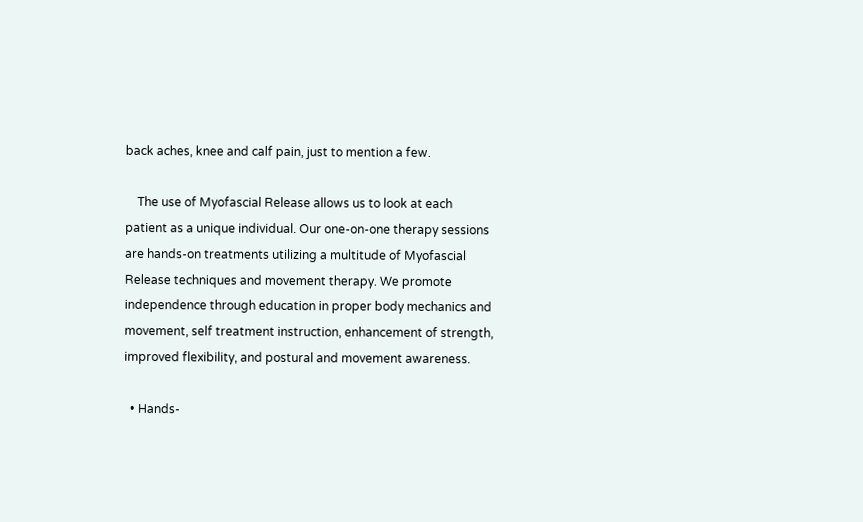back aches, knee and calf pain, just to mention a few.

    The use of Myofascial Release allows us to look at each patient as a unique individual. Our one-on-one therapy sessions are hands-on treatments utilizing a multitude of Myofascial Release techniques and movement therapy. We promote independence through education in proper body mechanics and movement, self treatment instruction, enhancement of strength, improved flexibility, and postural and movement awareness.

  • Hands-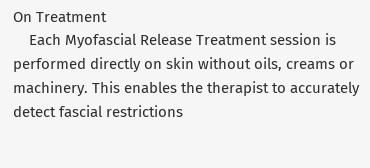On Treatment
    Each Myofascial Release Treatment session is performed directly on skin without oils, creams or machinery. This enables the therapist to accurately detect fascial restrictions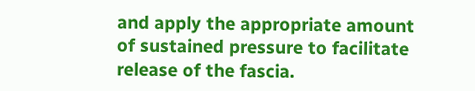and apply the appropriate amount of sustained pressure to facilitate release of the fascia.